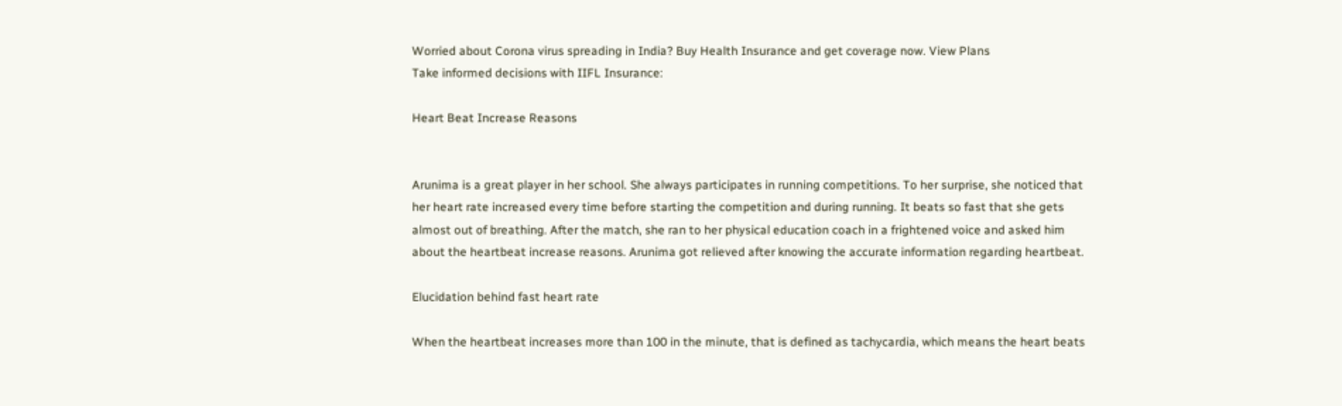Worried about Corona virus spreading in India? Buy Health Insurance and get coverage now. View Plans
Take informed decisions with IIFL Insurance:

Heart Beat Increase Reasons


Arunima is a great player in her school. She always participates in running competitions. To her surprise, she noticed that her heart rate increased every time before starting the competition and during running. It beats so fast that she gets almost out of breathing. After the match, she ran to her physical education coach in a frightened voice and asked him about the heartbeat increase reasons. Arunima got relieved after knowing the accurate information regarding heartbeat.

Elucidation behind fast heart rate

When the heartbeat increases more than 100 in the minute, that is defined as tachycardia, which means the heart beats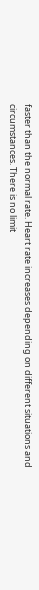faster than the normal rate. Heart rate increases depending on different situations and circumstances. There is no limit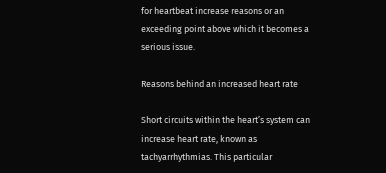for heartbeat increase reasons or an exceeding point above which it becomes a serious issue.

Reasons behind an increased heart rate

Short circuits within the heart’s system can increase heart rate, known as tachyarrhythmias. This particular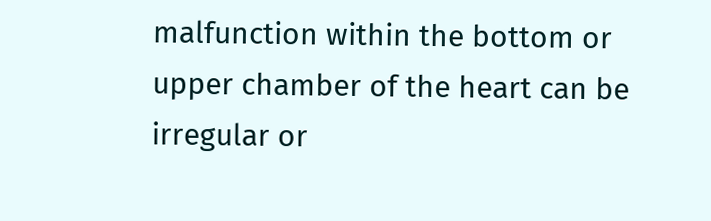malfunction within the bottom or upper chamber of the heart can be irregular or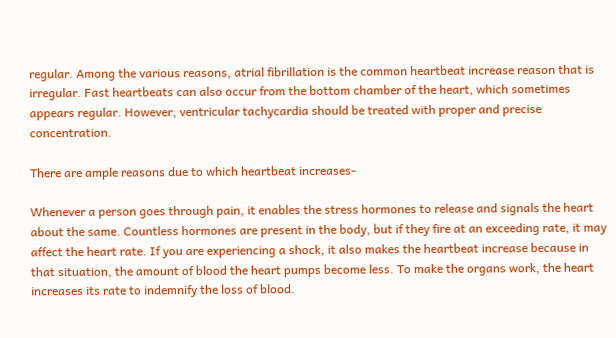regular. Among the various reasons, atrial fibrillation is the common heartbeat increase reason that is irregular. Fast heartbeats can also occur from the bottom chamber of the heart, which sometimes appears regular. However, ventricular tachycardia should be treated with proper and precise concentration.

There are ample reasons due to which heartbeat increases-

Whenever a person goes through pain, it enables the stress hormones to release and signals the heart about the same. Countless hormones are present in the body, but if they fire at an exceeding rate, it may affect the heart rate. If you are experiencing a shock, it also makes the heartbeat increase because in that situation, the amount of blood the heart pumps become less. To make the organs work, the heart increases its rate to indemnify the loss of blood.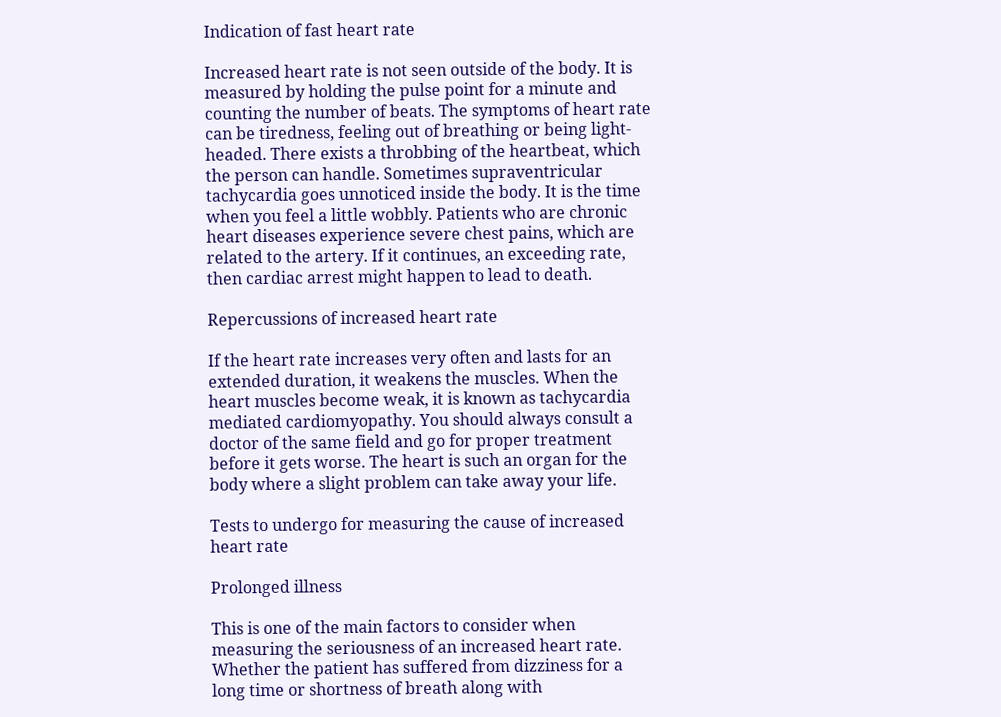Indication of fast heart rate

Increased heart rate is not seen outside of the body. It is measured by holding the pulse point for a minute and counting the number of beats. The symptoms of heart rate can be tiredness, feeling out of breathing or being light-headed. There exists a throbbing of the heartbeat, which the person can handle. Sometimes supraventricular tachycardia goes unnoticed inside the body. It is the time when you feel a little wobbly. Patients who are chronic heart diseases experience severe chest pains, which are related to the artery. If it continues, an exceeding rate, then cardiac arrest might happen to lead to death.

Repercussions of increased heart rate

If the heart rate increases very often and lasts for an extended duration, it weakens the muscles. When the heart muscles become weak, it is known as tachycardia mediated cardiomyopathy. You should always consult a doctor of the same field and go for proper treatment before it gets worse. The heart is such an organ for the body where a slight problem can take away your life.

Tests to undergo for measuring the cause of increased heart rate

Prolonged illness

This is one of the main factors to consider when measuring the seriousness of an increased heart rate. Whether the patient has suffered from dizziness for a long time or shortness of breath along with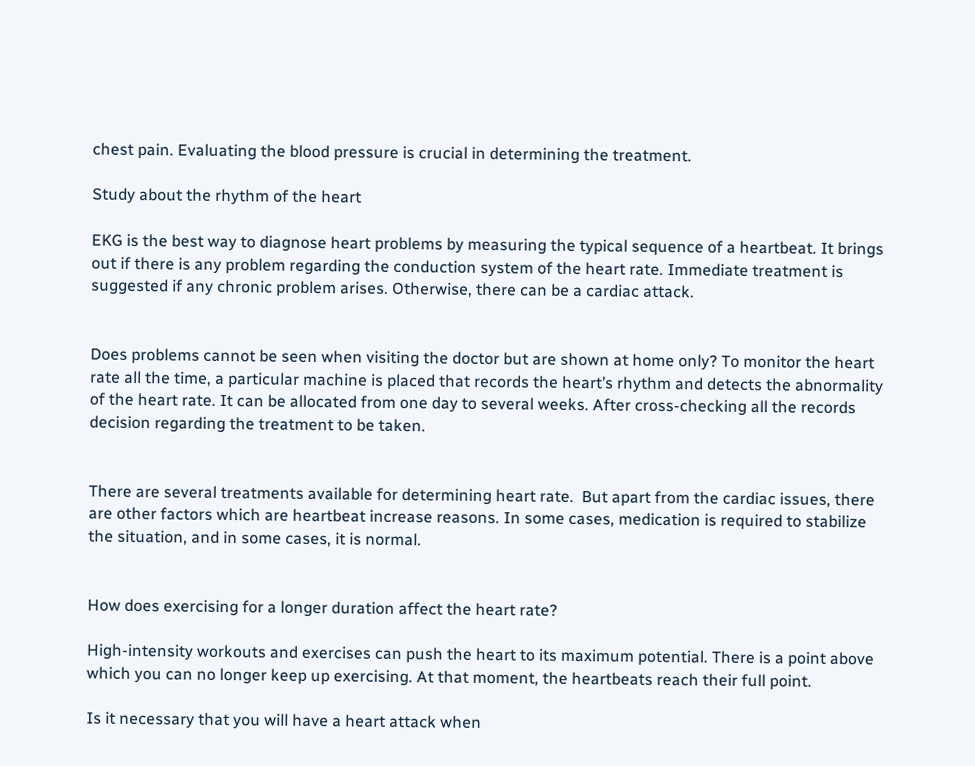chest pain. Evaluating the blood pressure is crucial in determining the treatment.

Study about the rhythm of the heart

EKG is the best way to diagnose heart problems by measuring the typical sequence of a heartbeat. It brings out if there is any problem regarding the conduction system of the heart rate. Immediate treatment is suggested if any chronic problem arises. Otherwise, there can be a cardiac attack.


Does problems cannot be seen when visiting the doctor but are shown at home only? To monitor the heart rate all the time, a particular machine is placed that records the heart’s rhythm and detects the abnormality of the heart rate. It can be allocated from one day to several weeks. After cross-checking all the records decision regarding the treatment to be taken.


There are several treatments available for determining heart rate.  But apart from the cardiac issues, there are other factors which are heartbeat increase reasons. In some cases, medication is required to stabilize the situation, and in some cases, it is normal.


How does exercising for a longer duration affect the heart rate?

High-intensity workouts and exercises can push the heart to its maximum potential. There is a point above which you can no longer keep up exercising. At that moment, the heartbeats reach their full point.

Is it necessary that you will have a heart attack when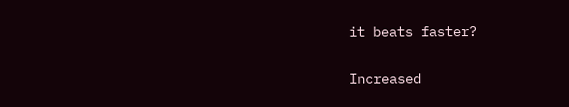it beats faster?

Increased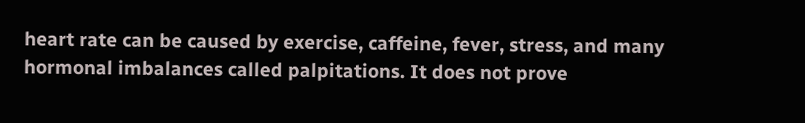heart rate can be caused by exercise, caffeine, fever, stress, and many hormonal imbalances called palpitations. It does not prove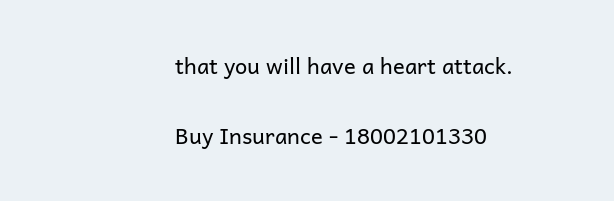that you will have a heart attack.

Buy Insurance - 18002101330